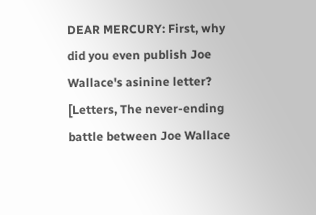DEAR MERCURY: First, why did you even publish Joe Wallace's asinine letter? [Letters, The never-ending battle between Joe Wallace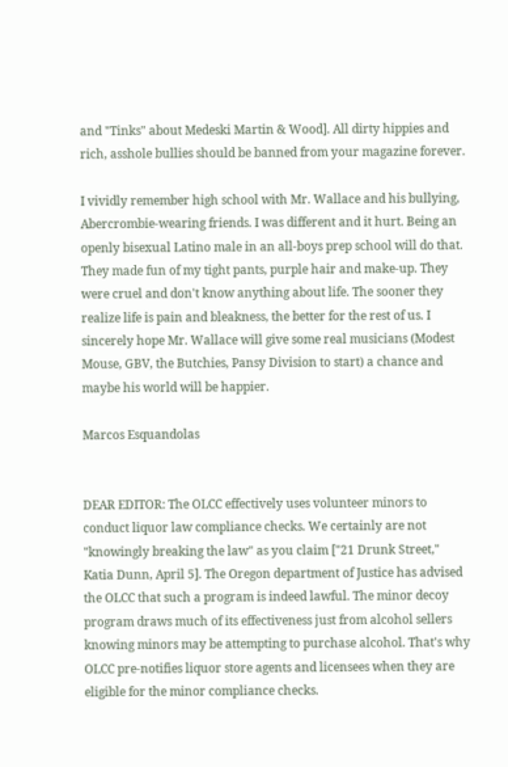and "Tinks" about Medeski Martin & Wood]. All dirty hippies and rich, asshole bullies should be banned from your magazine forever.

I vividly remember high school with Mr. Wallace and his bullying, Abercrombie-wearing friends. I was different and it hurt. Being an openly bisexual Latino male in an all-boys prep school will do that. They made fun of my tight pants, purple hair and make-up. They were cruel and don't know anything about life. The sooner they realize life is pain and bleakness, the better for the rest of us. I sincerely hope Mr. Wallace will give some real musicians (Modest Mouse, GBV, the Butchies, Pansy Division to start) a chance and maybe his world will be happier.

Marcos Esquandolas


DEAR EDITOR: The OLCC effectively uses volunteer minors to conduct liquor law compliance checks. We certainly are not "knowingly breaking the law" as you claim ["21 Drunk Street," Katia Dunn, April 5]. The Oregon department of Justice has advised the OLCC that such a program is indeed lawful. The minor decoy program draws much of its effectiveness just from alcohol sellers knowing minors may be attempting to purchase alcohol. That's why OLCC pre-notifies liquor store agents and licensees when they are eligible for the minor compliance checks.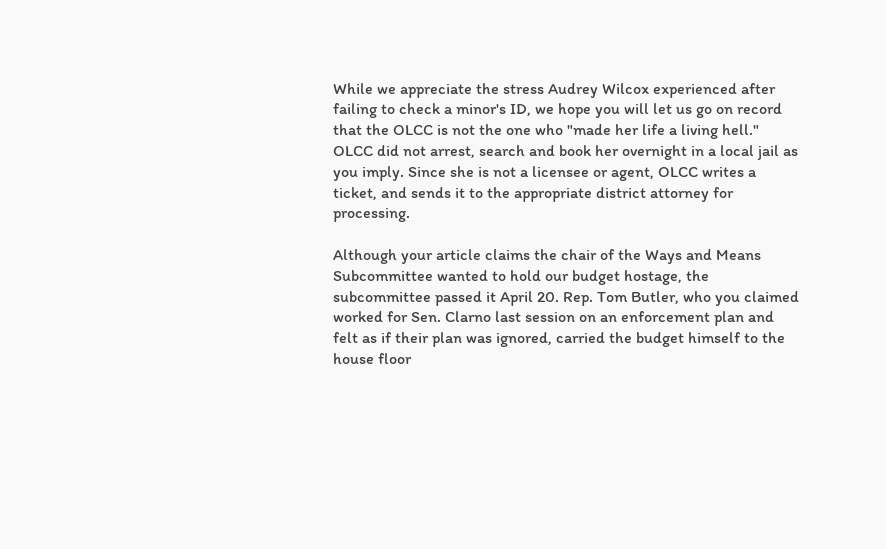While we appreciate the stress Audrey Wilcox experienced after failing to check a minor's ID, we hope you will let us go on record that the OLCC is not the one who "made her life a living hell." OLCC did not arrest, search and book her overnight in a local jail as you imply. Since she is not a licensee or agent, OLCC writes a ticket, and sends it to the appropriate district attorney for processing.

Although your article claims the chair of the Ways and Means Subcommittee wanted to hold our budget hostage, the subcommittee passed it April 20. Rep. Tom Butler, who you claimed worked for Sen. Clarno last session on an enforcement plan and felt as if their plan was ignored, carried the budget himself to the house floor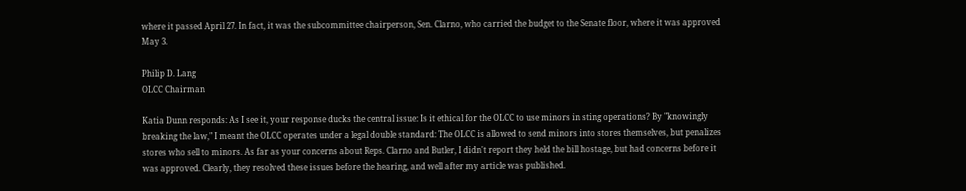where it passed April 27. In fact, it was the subcommittee chairperson, Sen. Clarno, who carried the budget to the Senate floor, where it was approved May 3.

Philip D. Lang
OLCC Chairman

Katia Dunn responds: As I see it, your response ducks the central issue: Is it ethical for the OLCC to use minors in sting operations? By "knowingly breaking the law," I meant the OLCC operates under a legal double standard: The OLCC is allowed to send minors into stores themselves, but penalizes stores who sell to minors. As far as your concerns about Reps. Clarno and Butler, I didn't report they held the bill hostage, but had concerns before it was approved. Clearly, they resolved these issues before the hearing, and well after my article was published.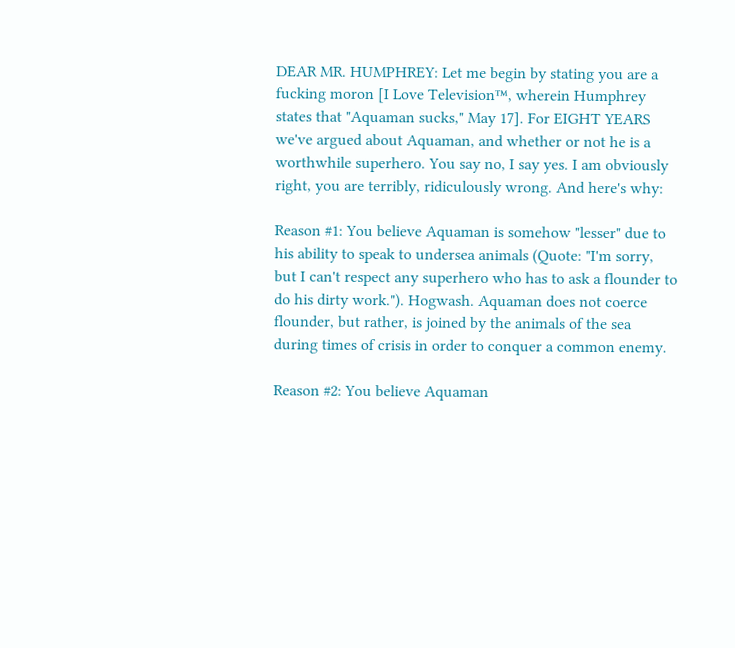DEAR MR. HUMPHREY: Let me begin by stating you are a fucking moron [I Love Television™, wherein Humphrey states that "Aquaman sucks," May 17]. For EIGHT YEARS we've argued about Aquaman, and whether or not he is a worthwhile superhero. You say no, I say yes. I am obviously right, you are terribly, ridiculously wrong. And here's why:

Reason #1: You believe Aquaman is somehow "lesser" due to his ability to speak to undersea animals (Quote: "I'm sorry, but I can't respect any superhero who has to ask a flounder to do his dirty work."). Hogwash. Aquaman does not coerce flounder, but rather, is joined by the animals of the sea during times of crisis in order to conquer a common enemy.

Reason #2: You believe Aquaman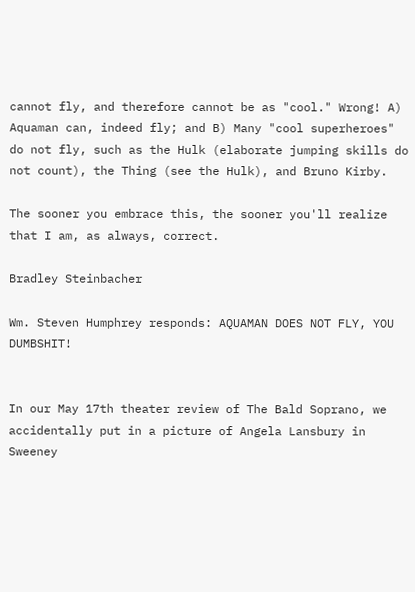cannot fly, and therefore cannot be as "cool." Wrong! A) Aquaman can, indeed fly; and B) Many "cool superheroes" do not fly, such as the Hulk (elaborate jumping skills do not count), the Thing (see the Hulk), and Bruno Kirby.

The sooner you embrace this, the sooner you'll realize that I am, as always, correct.

Bradley Steinbacher

Wm. Steven Humphrey responds: AQUAMAN DOES NOT FLY, YOU DUMBSHIT!


In our May 17th theater review of The Bald Soprano, we accidentally put in a picture of Angela Lansbury in Sweeney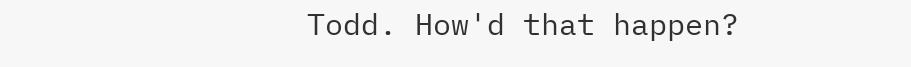Todd. How'd that happen?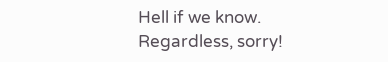Hell if we know. Regardless, sorry!